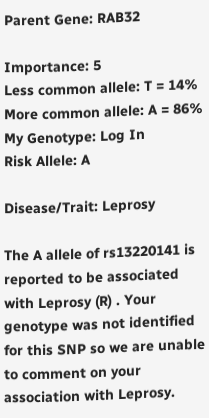Parent Gene: RAB32

Importance: 5
Less common allele: T = 14%
More common allele: A = 86%
My Genotype: Log In
Risk Allele: A

Disease/Trait: Leprosy

The A allele of rs13220141 is reported to be associated with Leprosy (R) . Your genotype was not identified for this SNP so we are unable to comment on your association with Leprosy.